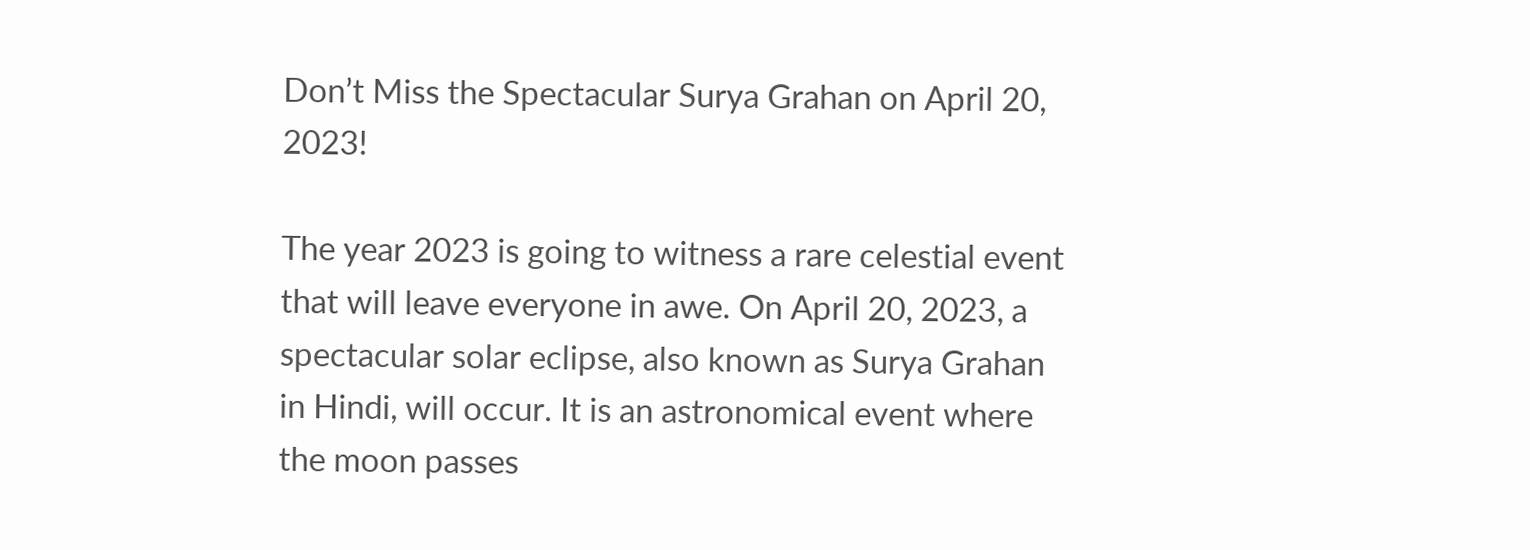Don’t Miss the Spectacular Surya Grahan on April 20, 2023!

The year 2023 is going to witness a rare celestial event that will leave everyone in awe. On April 20, 2023, a spectacular solar eclipse, also known as Surya Grahan in Hindi, will occur. It is an astronomical event where the moon passes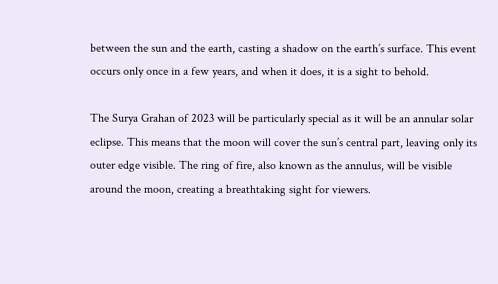between the sun and the earth, casting a shadow on the earth’s surface. This event occurs only once in a few years, and when it does, it is a sight to behold.

The Surya Grahan of 2023 will be particularly special as it will be an annular solar eclipse. This means that the moon will cover the sun’s central part, leaving only its outer edge visible. The ring of fire, also known as the annulus, will be visible around the moon, creating a breathtaking sight for viewers.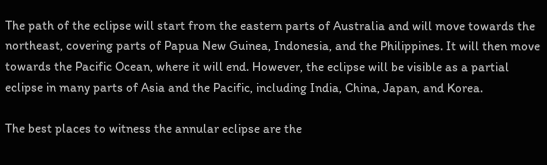The path of the eclipse will start from the eastern parts of Australia and will move towards the northeast, covering parts of Papua New Guinea, Indonesia, and the Philippines. It will then move towards the Pacific Ocean, where it will end. However, the eclipse will be visible as a partial eclipse in many parts of Asia and the Pacific, including India, China, Japan, and Korea.

The best places to witness the annular eclipse are the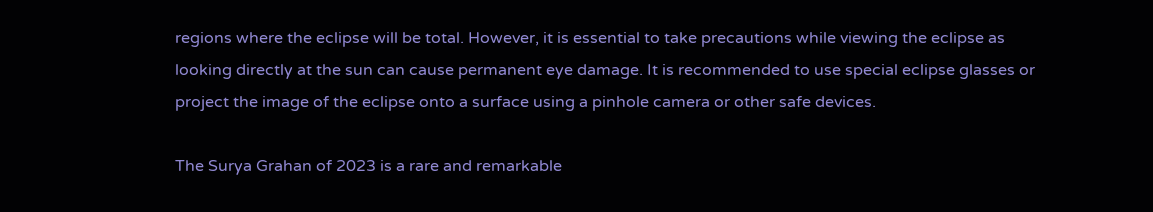regions where the eclipse will be total. However, it is essential to take precautions while viewing the eclipse as looking directly at the sun can cause permanent eye damage. It is recommended to use special eclipse glasses or project the image of the eclipse onto a surface using a pinhole camera or other safe devices.

The Surya Grahan of 2023 is a rare and remarkable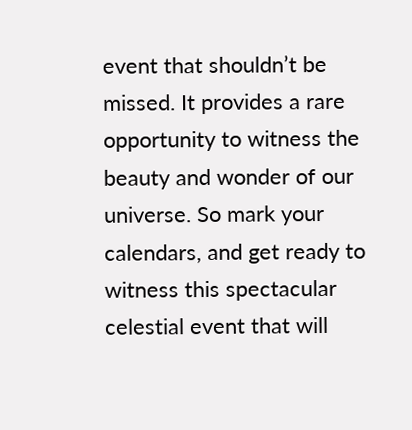event that shouldn’t be missed. It provides a rare opportunity to witness the beauty and wonder of our universe. So mark your calendars, and get ready to witness this spectacular celestial event that will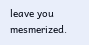leave you mesmerized.